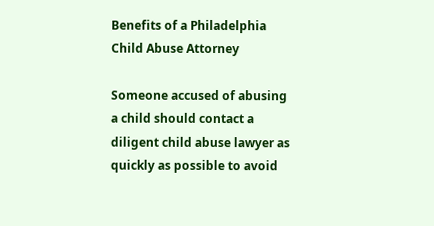Benefits of a Philadelphia Child Abuse Attorney

Someone accused of abusing a child should contact a diligent child abuse lawyer as quickly as possible to avoid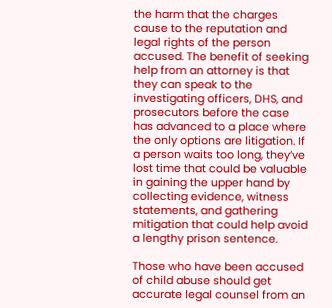the harm that the charges cause to the reputation and legal rights of the person accused. The benefit of seeking help from an attorney is that they can speak to the investigating officers, DHS, and prosecutors before the case has advanced to a place where the only options are litigation. If a person waits too long, they’ve lost time that could be valuable in gaining the upper hand by collecting evidence, witness statements, and gathering mitigation that could help avoid a lengthy prison sentence.

Those who have been accused of child abuse should get accurate legal counsel from an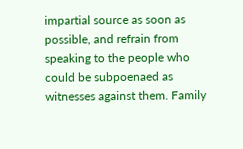impartial source as soon as possible, and refrain from speaking to the people who could be subpoenaed as witnesses against them. Family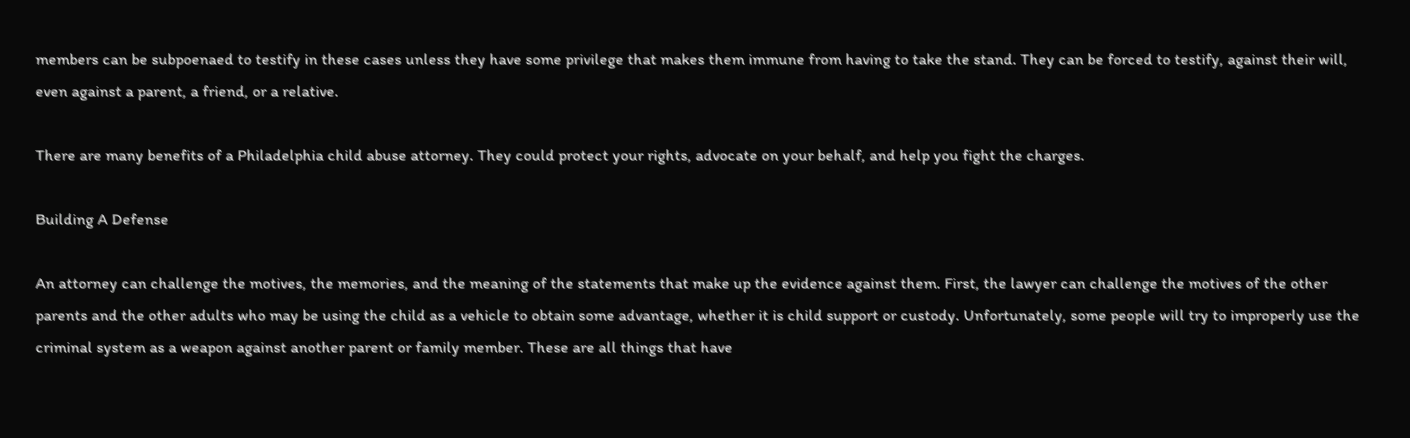members can be subpoenaed to testify in these cases unless they have some privilege that makes them immune from having to take the stand. They can be forced to testify, against their will, even against a parent, a friend, or a relative.

There are many benefits of a Philadelphia child abuse attorney. They could protect your rights, advocate on your behalf, and help you fight the charges.

Building A Defense

An attorney can challenge the motives, the memories, and the meaning of the statements that make up the evidence against them. First, the lawyer can challenge the motives of the other parents and the other adults who may be using the child as a vehicle to obtain some advantage, whether it is child support or custody. Unfortunately, some people will try to improperly use the criminal system as a weapon against another parent or family member. These are all things that have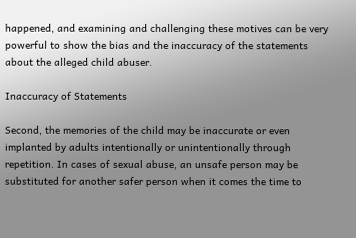happened, and examining and challenging these motives can be very powerful to show the bias and the inaccuracy of the statements about the alleged child abuser.

Inaccuracy of Statements

Second, the memories of the child may be inaccurate or even implanted by adults intentionally or unintentionally through repetition. In cases of sexual abuse, an unsafe person may be substituted for another safer person when it comes the time to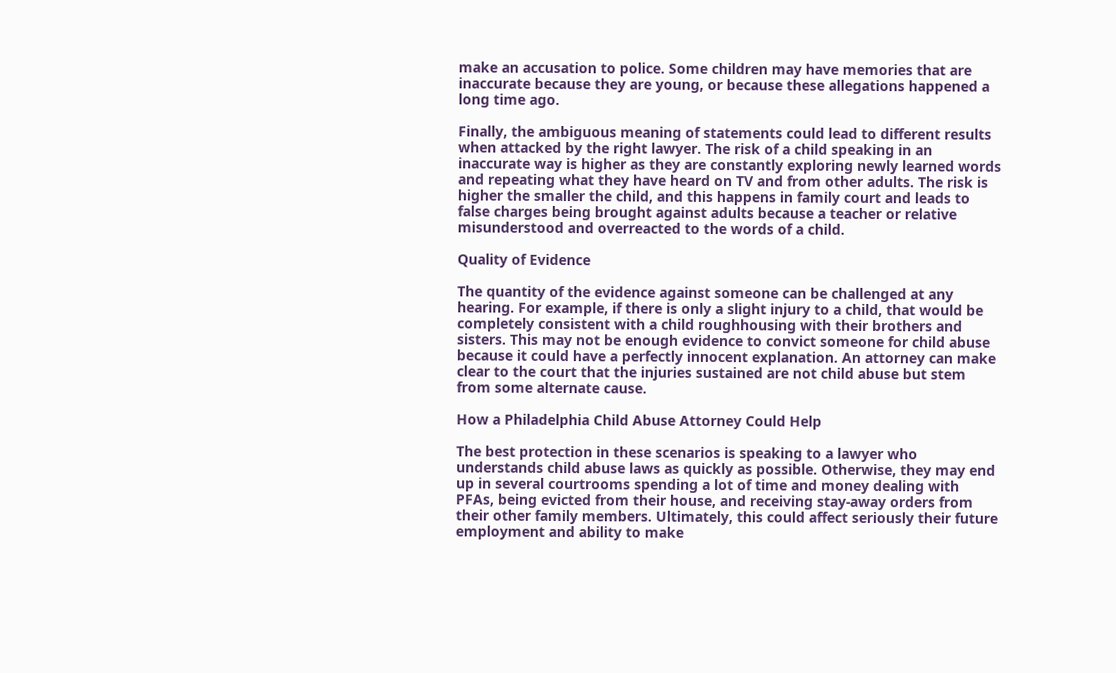make an accusation to police. Some children may have memories that are inaccurate because they are young, or because these allegations happened a long time ago.

Finally, the ambiguous meaning of statements could lead to different results when attacked by the right lawyer. The risk of a child speaking in an inaccurate way is higher as they are constantly exploring newly learned words and repeating what they have heard on TV and from other adults. The risk is higher the smaller the child, and this happens in family court and leads to false charges being brought against adults because a teacher or relative misunderstood and overreacted to the words of a child.

Quality of Evidence

The quantity of the evidence against someone can be challenged at any hearing. For example, if there is only a slight injury to a child, that would be completely consistent with a child roughhousing with their brothers and sisters. This may not be enough evidence to convict someone for child abuse because it could have a perfectly innocent explanation. An attorney can make clear to the court that the injuries sustained are not child abuse but stem from some alternate cause.

How a Philadelphia Child Abuse Attorney Could Help

The best protection in these scenarios is speaking to a lawyer who understands child abuse laws as quickly as possible. Otherwise, they may end up in several courtrooms spending a lot of time and money dealing with PFAs, being evicted from their house, and receiving stay-away orders from their other family members. Ultimately, this could affect seriously their future employment and ability to make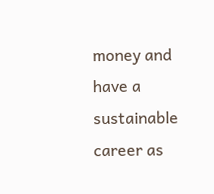money and have a sustainable career as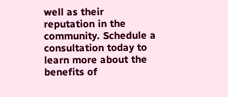well as their reputation in the community. Schedule a consultation today to learn more about the benefits of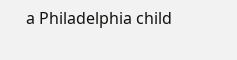a Philadelphia child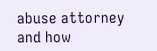abuse attorney and how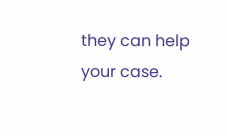they can help your case.